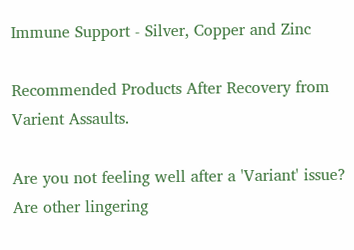Immune Support - Silver, Copper and Zinc

Recommended Products After Recovery from Varient Assaults.

Are you not feeling well after a 'Variant' issue? Are other lingering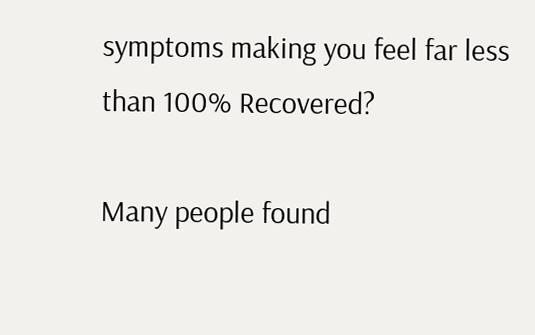symptoms making you feel far less than 100% Recovered?

Many people found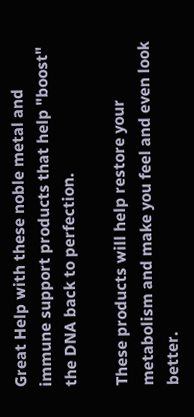Great Help with these noble metal and immune support products that help "boost" the DNA back to perfection.

These products will help restore your metabolism and make you feel and even look better.